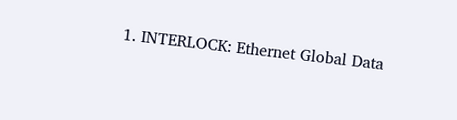1. INTERLOCK: Ethernet Global Data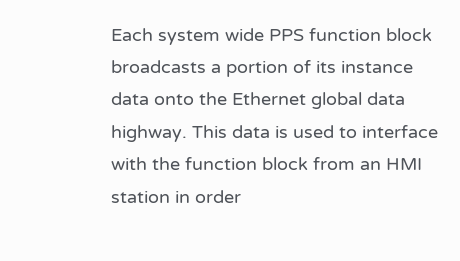Each system wide PPS function block broadcasts a portion of its instance data onto the Ethernet global data highway. This data is used to interface with the function block from an HMI station in order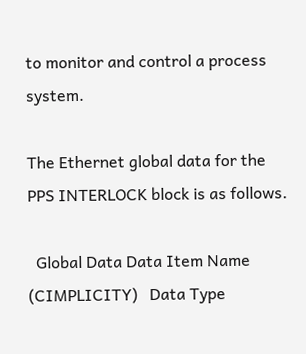to monitor and control a process system.

The Ethernet global data for the PPS INTERLOCK block is as follows.

  Global Data Data Item Name (CIMPLICITY)   Data Type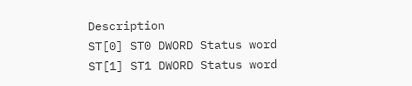Description
ST[0] ST0 DWORD Status word
ST[1] ST1 DWORD Status word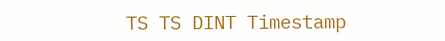TS TS DINT Timestamp